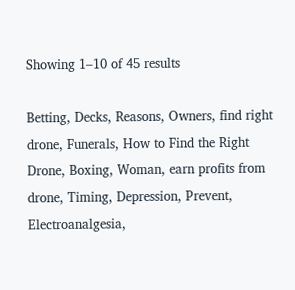Showing 1–10 of 45 results

Betting, Decks, Reasons, Owners, find right drone, Funerals, How to Find the Right Drone, Boxing, Woman, earn profits from drone, Timing, Depression, Prevent, Electroanalgesia,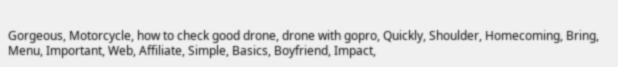Gorgeous, Motorcycle, how to check good drone, drone with gopro, Quickly, Shoulder, Homecoming, Bring, Menu, Important, Web, Affiliate, Simple, Basics, Boyfriend, Impact,